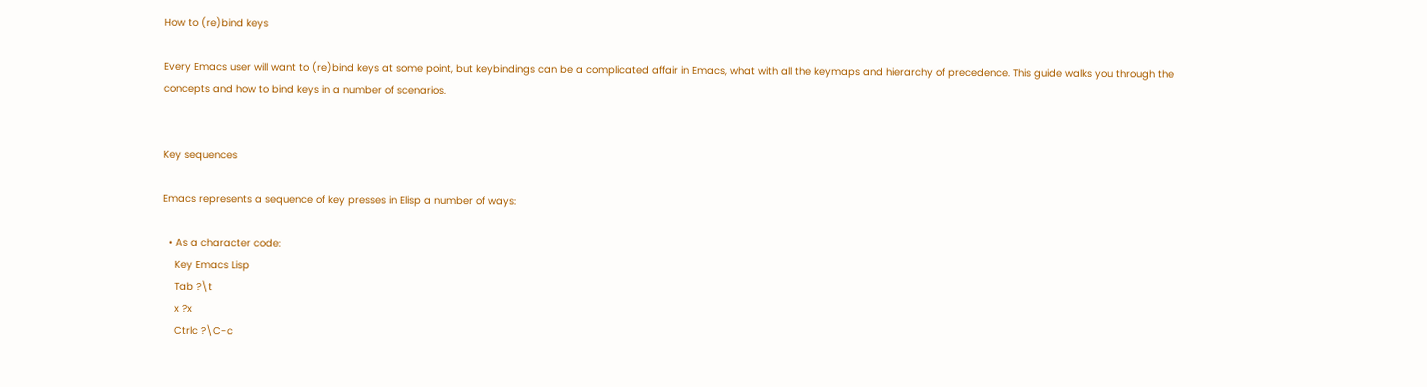How to (re)bind keys

Every Emacs user will want to (re)bind keys at some point, but keybindings can be a complicated affair in Emacs, what with all the keymaps and hierarchy of precedence. This guide walks you through the concepts and how to bind keys in a number of scenarios.


Key sequences

Emacs represents a sequence of key presses in Elisp a number of ways:

  • As a character code:
    Key Emacs Lisp
    Tab ?\t
    x ?x
    Ctrlc ?\C-c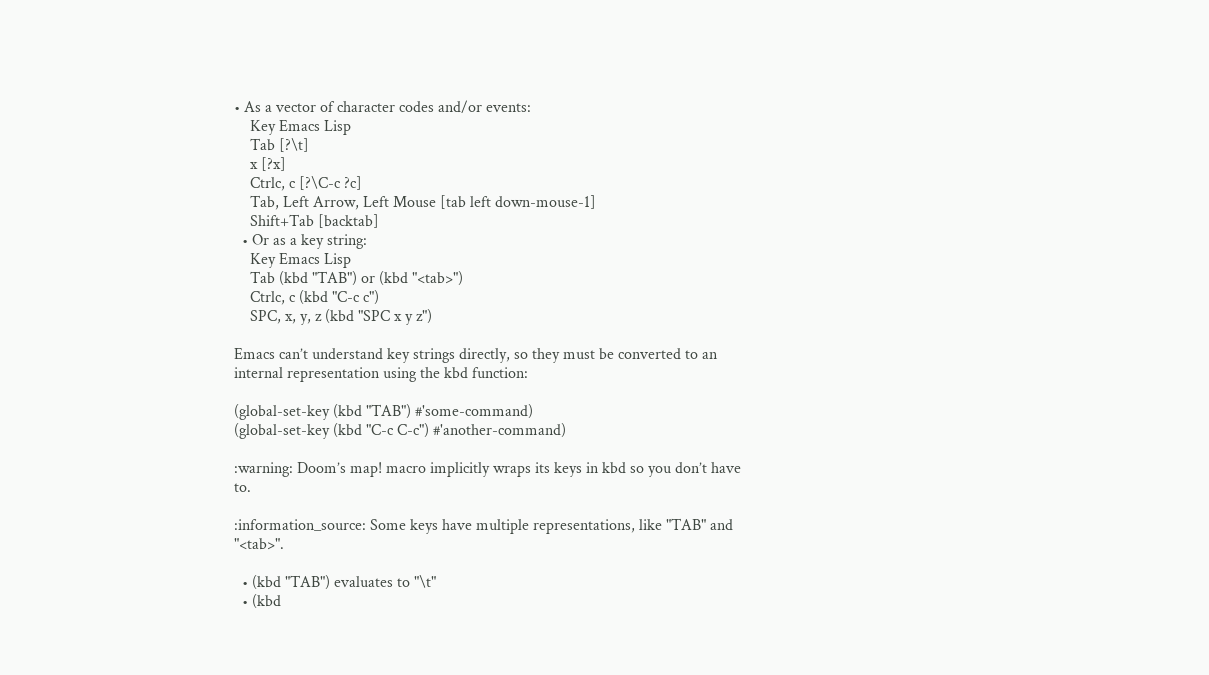• As a vector of character codes and/or events:
    Key Emacs Lisp
    Tab [?\t]
    x [?x]
    Ctrlc, c [?\C-c ?c]
    Tab, Left Arrow, Left Mouse [tab left down-mouse-1]
    Shift+Tab [backtab]
  • Or as a key string:
    Key Emacs Lisp
    Tab (kbd "TAB") or (kbd "<tab>")
    Ctrlc, c (kbd "C-c c")
    SPC, x, y, z (kbd "SPC x y z")

Emacs can’t understand key strings directly, so they must be converted to an internal representation using the kbd function:

(global-set-key (kbd "TAB") #'some-command)
(global-set-key (kbd "C-c C-c") #'another-command)

:warning: Doom’s map! macro implicitly wraps its keys in kbd so you don’t have to.

:information_source: Some keys have multiple representations, like "TAB" and "<tab>".

  • (kbd "TAB") evaluates to "\t"
  • (kbd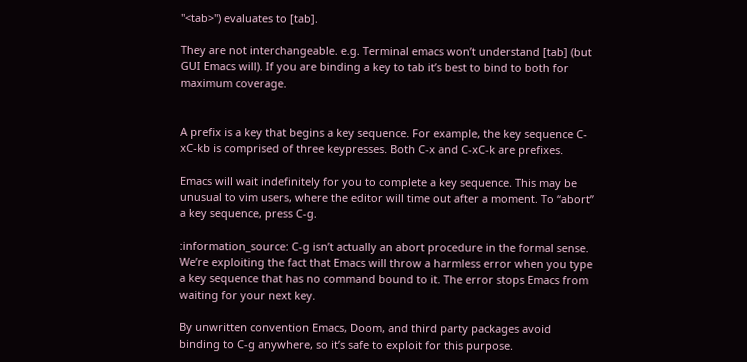"<tab>") evaluates to [tab].

They are not interchangeable. e.g. Terminal emacs won’t understand [tab] (but GUI Emacs will). If you are binding a key to tab it’s best to bind to both for maximum coverage.


A prefix is a key that begins a key sequence. For example, the key sequence C-xC-kb is comprised of three keypresses. Both C-x and C-xC-k are prefixes.

Emacs will wait indefinitely for you to complete a key sequence. This may be unusual to vim users, where the editor will time out after a moment. To “abort” a key sequence, press C-g.

:information_source: C-g isn’t actually an abort procedure in the formal sense. We’re exploiting the fact that Emacs will throw a harmless error when you type a key sequence that has no command bound to it. The error stops Emacs from waiting for your next key.

By unwritten convention Emacs, Doom, and third party packages avoid binding to C-g anywhere, so it’s safe to exploit for this purpose.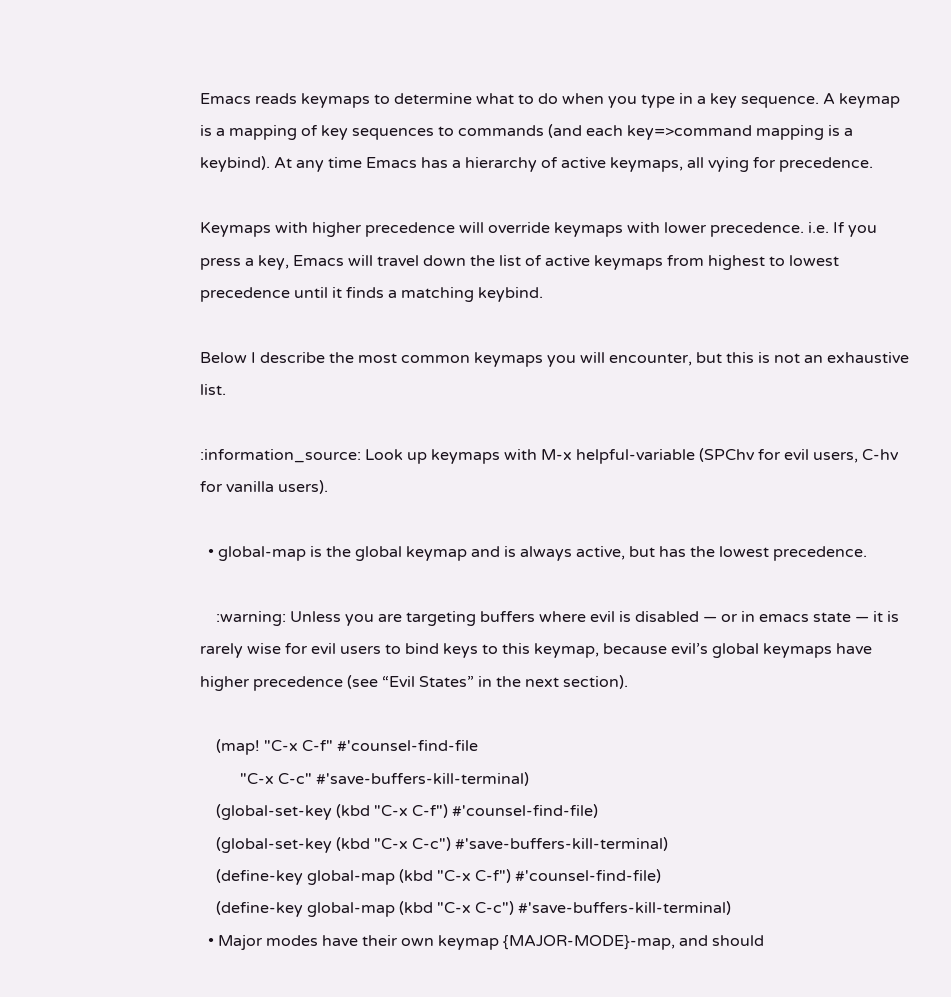Emacs reads keymaps to determine what to do when you type in a key sequence. A keymap is a mapping of key sequences to commands (and each key=>command mapping is a keybind). At any time Emacs has a hierarchy of active keymaps, all vying for precedence.

Keymaps with higher precedence will override keymaps with lower precedence. i.e. If you press a key, Emacs will travel down the list of active keymaps from highest to lowest precedence until it finds a matching keybind.

Below I describe the most common keymaps you will encounter, but this is not an exhaustive list.

:information_source: Look up keymaps with M-x helpful-variable (SPChv for evil users, C-hv for vanilla users).

  • global-map is the global keymap and is always active, but has the lowest precedence.

    :warning: Unless you are targeting buffers where evil is disabled — or in emacs state — it is rarely wise for evil users to bind keys to this keymap, because evil’s global keymaps have higher precedence (see “Evil States” in the next section).

    (map! "C-x C-f" #'counsel-find-file
          "C-x C-c" #'save-buffers-kill-terminal)
    (global-set-key (kbd "C-x C-f") #'counsel-find-file)
    (global-set-key (kbd "C-x C-c") #'save-buffers-kill-terminal)
    (define-key global-map (kbd "C-x C-f") #'counsel-find-file)
    (define-key global-map (kbd "C-x C-c") #'save-buffers-kill-terminal)
  • Major modes have their own keymap {MAJOR-MODE}-map, and should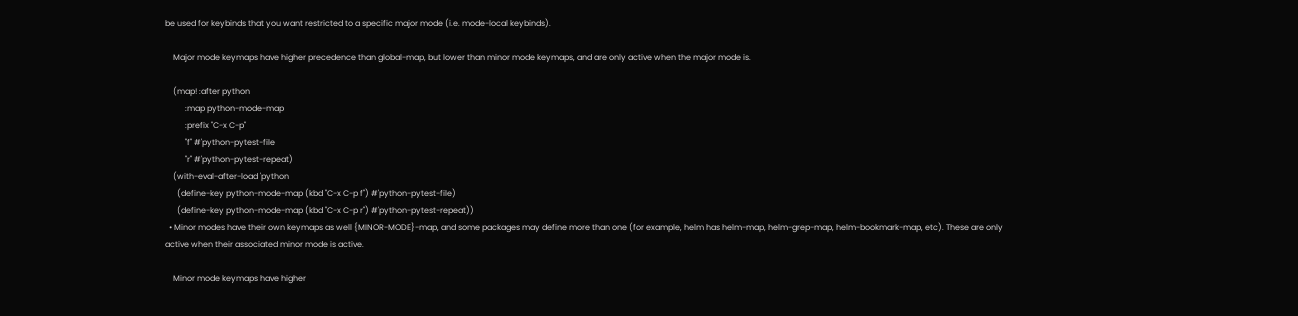be used for keybinds that you want restricted to a specific major mode (i.e. mode-local keybinds).

    Major mode keymaps have higher precedence than global-map, but lower than minor mode keymaps, and are only active when the major mode is.

    (map! :after python
          :map python-mode-map
          :prefix "C-x C-p"
          "f" #'python-pytest-file
          "r" #'python-pytest-repeat)
    (with-eval-after-load 'python
      (define-key python-mode-map (kbd "C-x C-p f") #'python-pytest-file)
      (define-key python-mode-map (kbd "C-x C-p r") #'python-pytest-repeat))
  • Minor modes have their own keymaps as well {MINOR-MODE}-map, and some packages may define more than one (for example, helm has helm-map, helm-grep-map, helm-bookmark-map, etc). These are only active when their associated minor mode is active.

    Minor mode keymaps have higher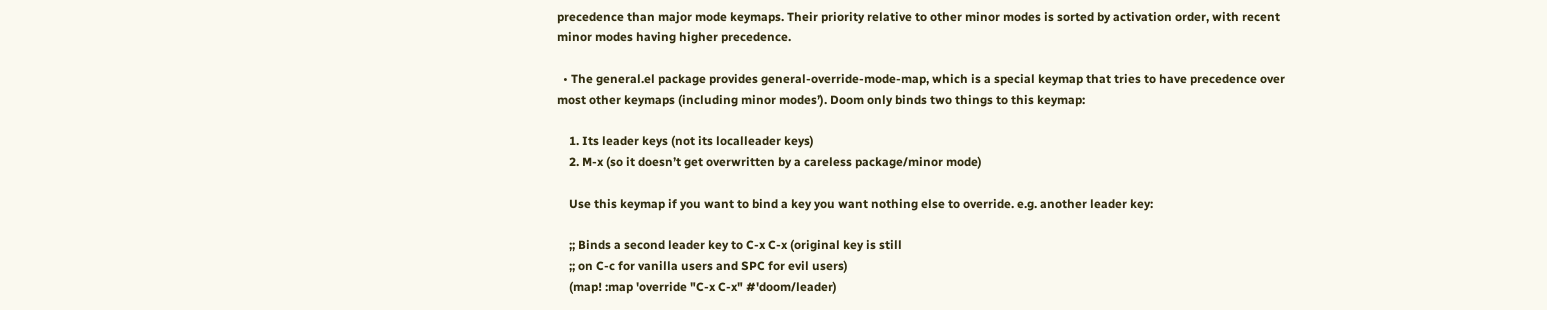precedence than major mode keymaps. Their priority relative to other minor modes is sorted by activation order, with recent minor modes having higher precedence.

  • The general.el package provides general-override-mode-map, which is a special keymap that tries to have precedence over most other keymaps (including minor modes’). Doom only binds two things to this keymap:

    1. Its leader keys (not its localleader keys)
    2. M-x (so it doesn’t get overwritten by a careless package/minor mode)

    Use this keymap if you want to bind a key you want nothing else to override. e.g. another leader key:

    ;; Binds a second leader key to C-x C-x (original key is still
    ;; on C-c for vanilla users and SPC for evil users)
    (map! :map 'override "C-x C-x" #'doom/leader)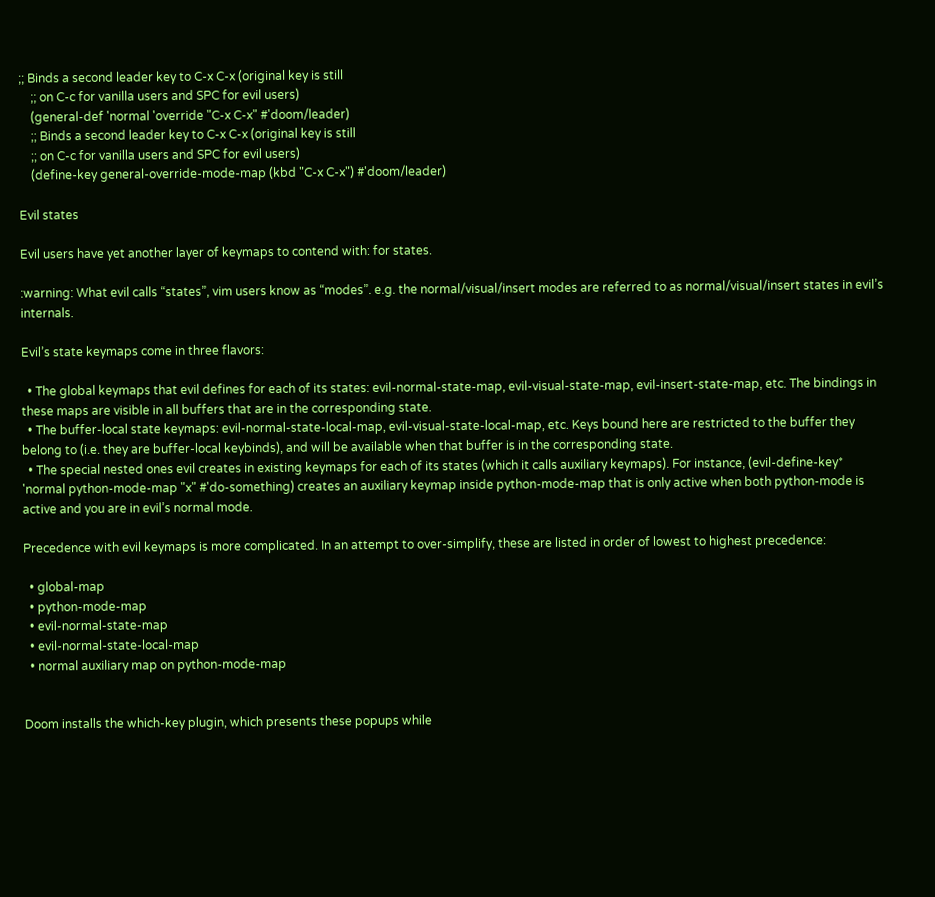;; Binds a second leader key to C-x C-x (original key is still
    ;; on C-c for vanilla users and SPC for evil users)
    (general-def 'normal 'override "C-x C-x" #'doom/leader)
    ;; Binds a second leader key to C-x C-x (original key is still
    ;; on C-c for vanilla users and SPC for evil users)
    (define-key general-override-mode-map (kbd "C-x C-x") #'doom/leader)

Evil states

Evil users have yet another layer of keymaps to contend with: for states.

:warning: What evil calls “states”, vim users know as “modes”. e.g. the normal/visual/insert modes are referred to as normal/visual/insert states in evil’s internals.

Evil’s state keymaps come in three flavors:

  • The global keymaps that evil defines for each of its states: evil-normal-state-map, evil-visual-state-map, evil-insert-state-map, etc. The bindings in these maps are visible in all buffers that are in the corresponding state.
  • The buffer-local state keymaps: evil-normal-state-local-map, evil-visual-state-local-map, etc. Keys bound here are restricted to the buffer they belong to (i.e. they are buffer-local keybinds), and will be available when that buffer is in the corresponding state.
  • The special nested ones evil creates in existing keymaps for each of its states (which it calls auxiliary keymaps). For instance, (evil-define-key* 'normal python-mode-map "x" #'do-something) creates an auxiliary keymap inside python-mode-map that is only active when both python-mode is active and you are in evil’s normal mode.

Precedence with evil keymaps is more complicated. In an attempt to over-simplify, these are listed in order of lowest to highest precedence:

  • global-map
  • python-mode-map
  • evil-normal-state-map
  • evil-normal-state-local-map
  • normal auxiliary map on python-mode-map


Doom installs the which-key plugin, which presents these popups while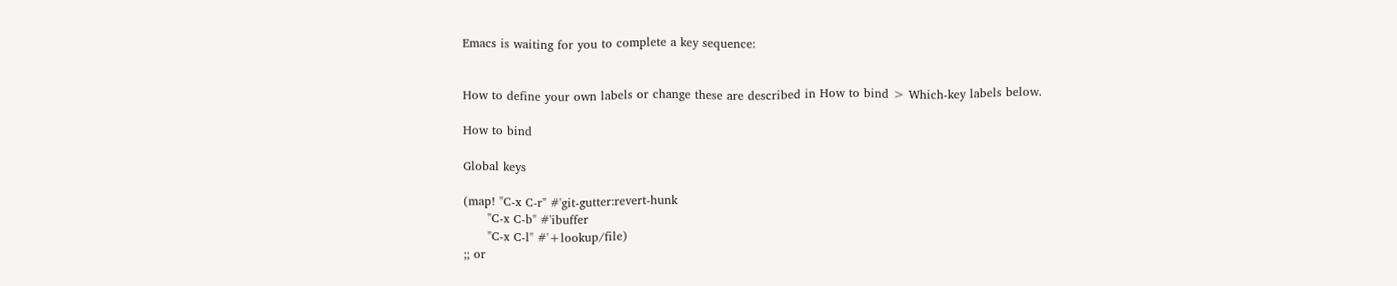Emacs is waiting for you to complete a key sequence:


How to define your own labels or change these are described in How to bind > Which-key labels below.

How to bind

Global keys

(map! "C-x C-r" #'git-gutter:revert-hunk
      "C-x C-b" #'ibuffer
      "C-x C-l" #'+lookup/file)
;; or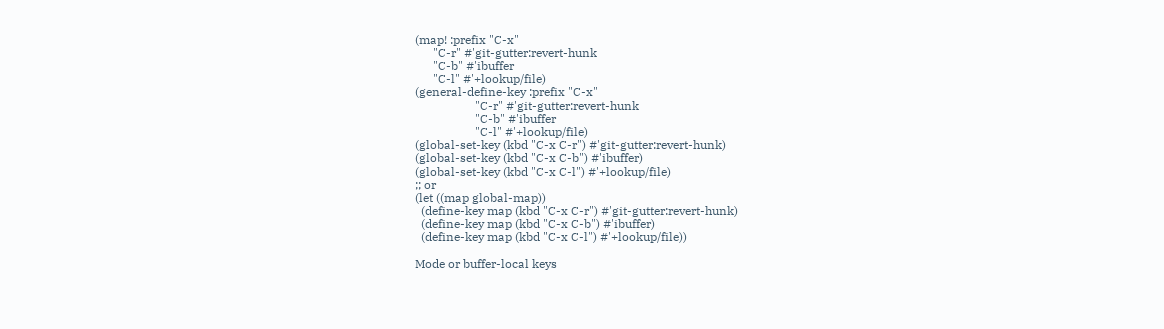(map! :prefix "C-x"
      "C-r" #'git-gutter:revert-hunk
      "C-b" #'ibuffer
      "C-l" #'+lookup/file)
(general-define-key :prefix "C-x"
                    "C-r" #'git-gutter:revert-hunk
                    "C-b" #'ibuffer
                    "C-l" #'+lookup/file)
(global-set-key (kbd "C-x C-r") #'git-gutter:revert-hunk)
(global-set-key (kbd "C-x C-b") #'ibuffer)
(global-set-key (kbd "C-x C-l") #'+lookup/file)
;; or
(let ((map global-map))
  (define-key map (kbd "C-x C-r") #'git-gutter:revert-hunk)
  (define-key map (kbd "C-x C-b") #'ibuffer)
  (define-key map (kbd "C-x C-l") #'+lookup/file))

Mode or buffer-local keys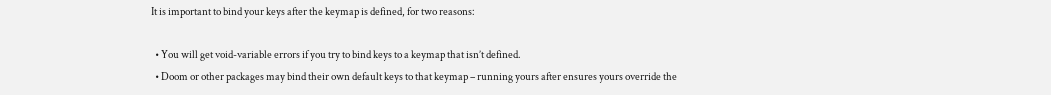It is important to bind your keys after the keymap is defined, for two reasons:

  • You will get void-variable errors if you try to bind keys to a keymap that isn’t defined.
  • Doom or other packages may bind their own default keys to that keymap – running yours after ensures yours override the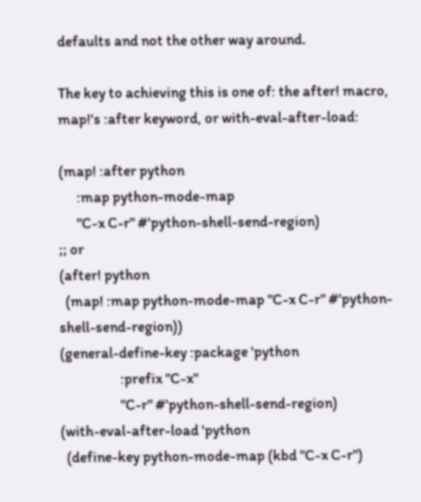defaults and not the other way around.

The key to achieving this is one of: the after! macro, map!'s :after keyword, or with-eval-after-load:

(map! :after python
      :map python-mode-map
      "C-x C-r" #'python-shell-send-region)
;; or
(after! python
  (map! :map python-mode-map "C-x C-r" #'python-shell-send-region))
(general-define-key :package 'python
                    :prefix "C-x"
                    "C-r" #'python-shell-send-region)
(with-eval-after-load 'python
  (define-key python-mode-map (kbd "C-x C-r")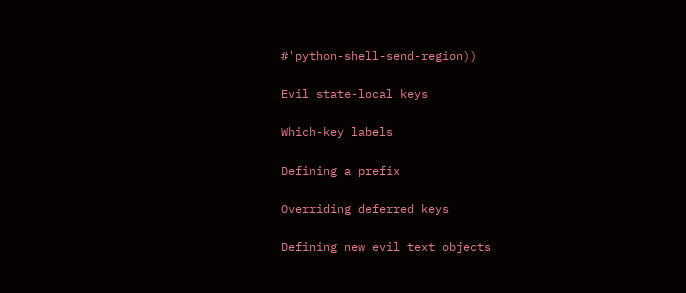#'python-shell-send-region))

Evil state-local keys

Which-key labels

Defining a prefix

Overriding deferred keys

Defining new evil text objects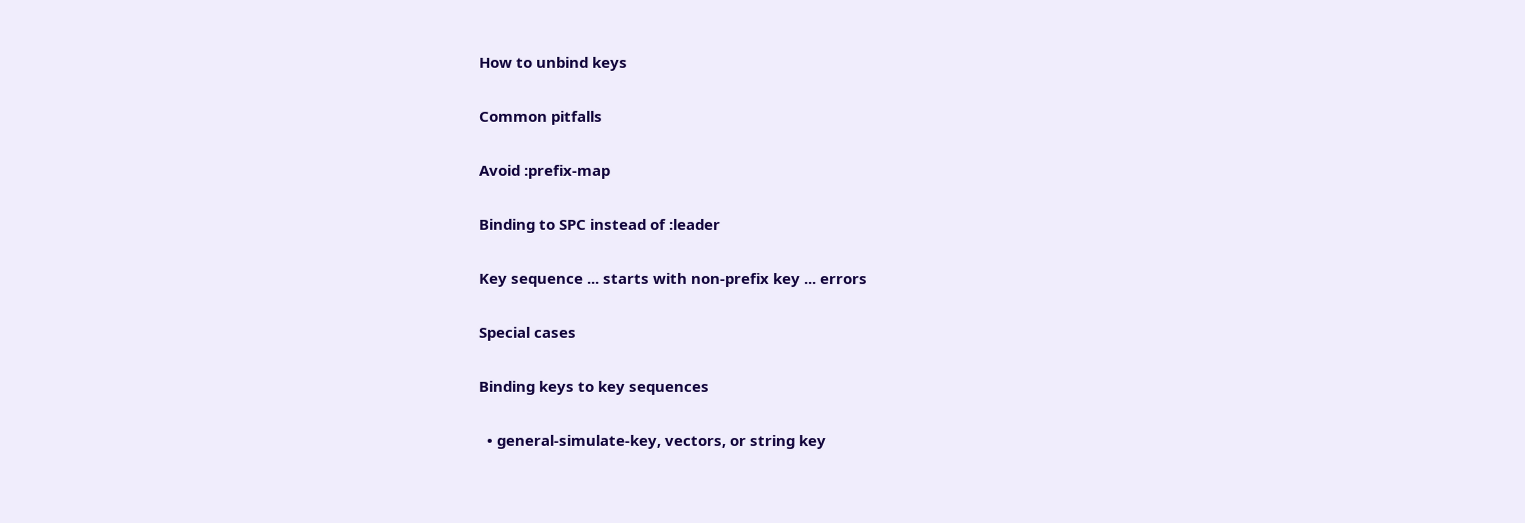How to unbind keys

Common pitfalls

Avoid :prefix-map

Binding to SPC instead of :leader

Key sequence ... starts with non-prefix key ... errors

Special cases

Binding keys to key sequences

  • general-simulate-key, vectors, or string key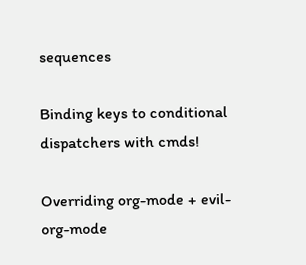sequences

Binding keys to conditional dispatchers with cmds!

Overriding org-mode + evil-org-mode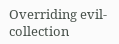Overriding evil-collection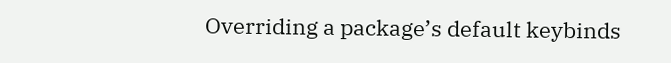Overriding a package’s default keybinds